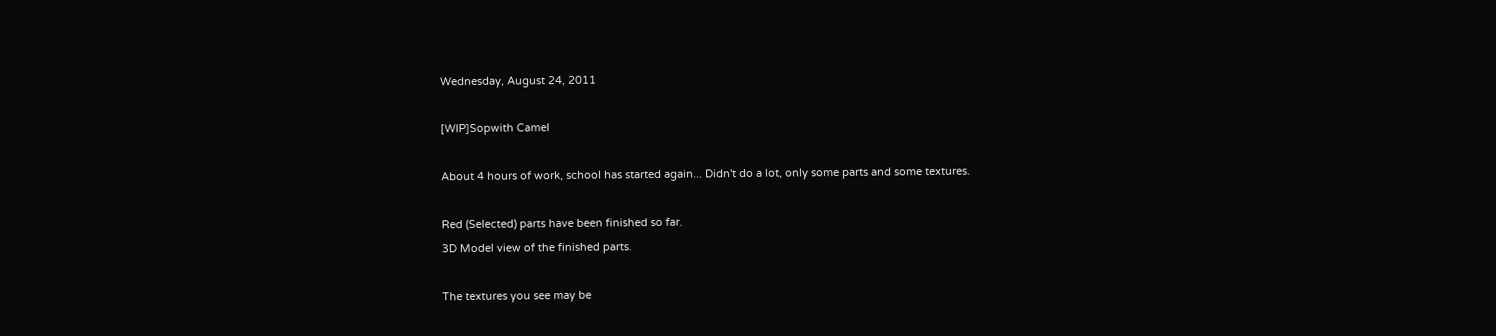Wednesday, August 24, 2011

[WIP]Sopwith Camel

About 4 hours of work, school has started again... Didn't do a lot, only some parts and some textures.

Red (Selected) parts have been finished so far.
3D Model view of the finished parts.

The textures you see may be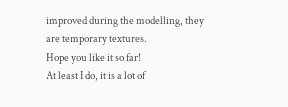improved during the modelling, they are temporary textures.
Hope you like it so far!
At least I do, it is a lot of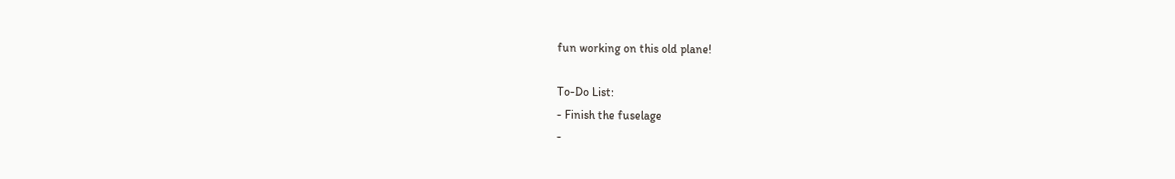fun working on this old plane!

To-Do List:
- Finish the fuselage
-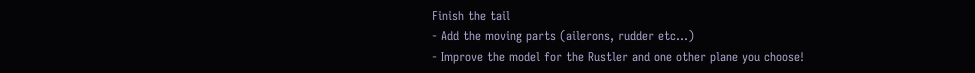Finish the tail
- Add the moving parts (ailerons, rudder etc...)
- Improve the model for the Rustler and one other plane you choose!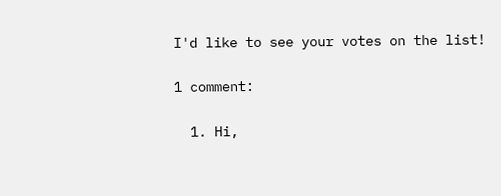I'd like to see your votes on the list!

1 comment:

  1. Hi,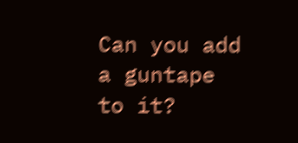Can you add a guntape to it?